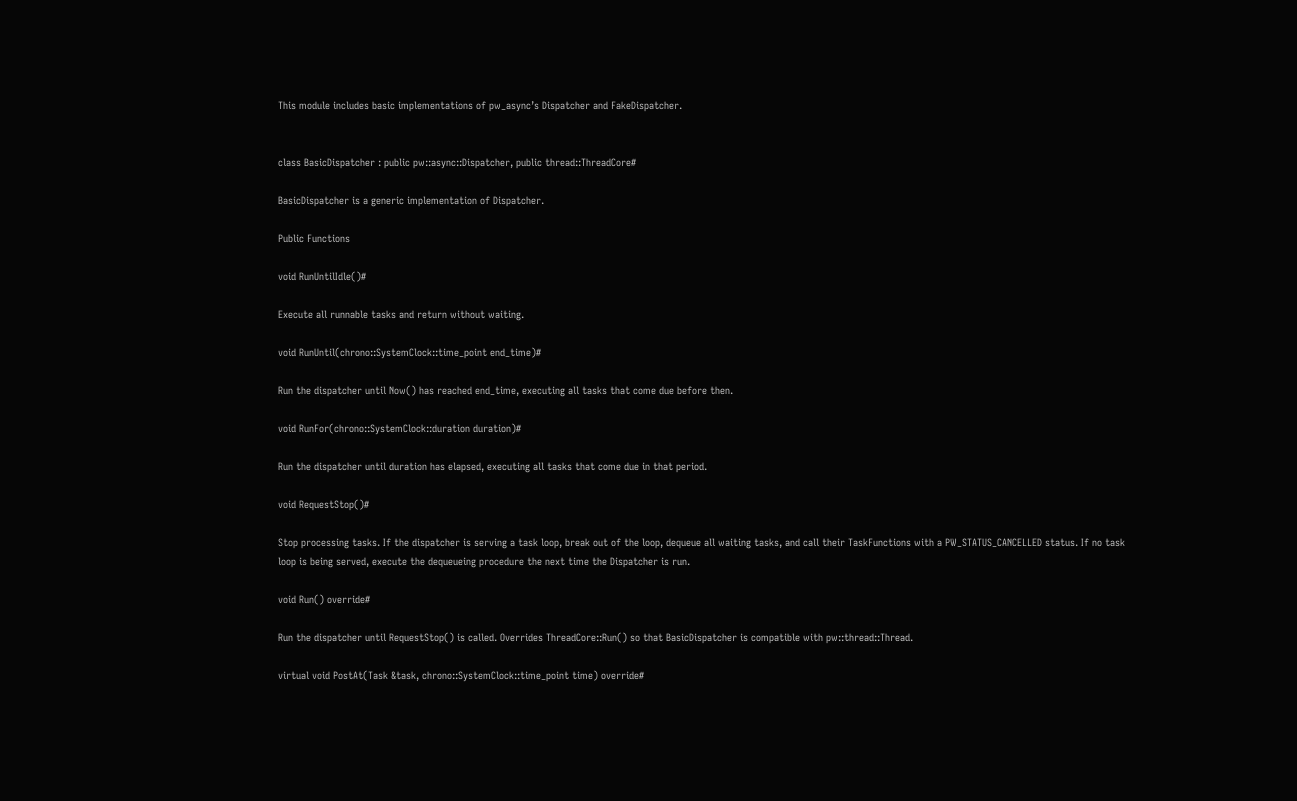This module includes basic implementations of pw_async’s Dispatcher and FakeDispatcher.


class BasicDispatcher : public pw::async::Dispatcher, public thread::ThreadCore#

BasicDispatcher is a generic implementation of Dispatcher.

Public Functions

void RunUntilIdle()#

Execute all runnable tasks and return without waiting.

void RunUntil(chrono::SystemClock::time_point end_time)#

Run the dispatcher until Now() has reached end_time, executing all tasks that come due before then.

void RunFor(chrono::SystemClock::duration duration)#

Run the dispatcher until duration has elapsed, executing all tasks that come due in that period.

void RequestStop()#

Stop processing tasks. If the dispatcher is serving a task loop, break out of the loop, dequeue all waiting tasks, and call their TaskFunctions with a PW_STATUS_CANCELLED status. If no task loop is being served, execute the dequeueing procedure the next time the Dispatcher is run.

void Run() override#

Run the dispatcher until RequestStop() is called. Overrides ThreadCore::Run() so that BasicDispatcher is compatible with pw::thread::Thread.

virtual void PostAt(Task &task, chrono::SystemClock::time_point time) override#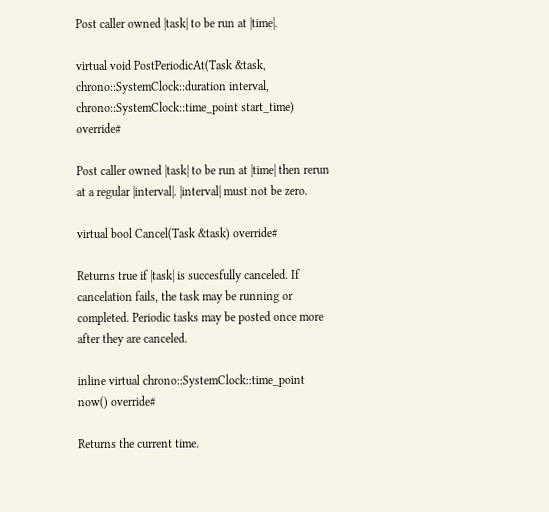Post caller owned |task| to be run at |time|.

virtual void PostPeriodicAt(Task &task, chrono::SystemClock::duration interval, chrono::SystemClock::time_point start_time) override#

Post caller owned |task| to be run at |time| then rerun at a regular |interval|. |interval| must not be zero.

virtual bool Cancel(Task &task) override#

Returns true if |task| is succesfully canceled. If cancelation fails, the task may be running or completed. Periodic tasks may be posted once more after they are canceled.

inline virtual chrono::SystemClock::time_point now() override#

Returns the current time.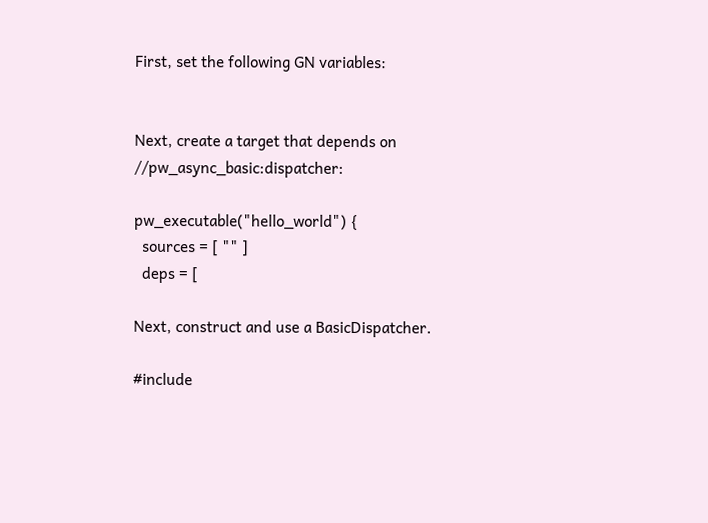First, set the following GN variables:


Next, create a target that depends on //pw_async_basic:dispatcher:

pw_executable("hello_world") {
  sources = [ "" ]
  deps = [

Next, construct and use a BasicDispatcher.

#include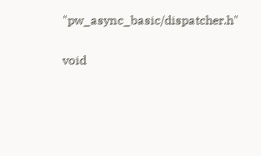"pw_async_basic/dispatcher.h"

void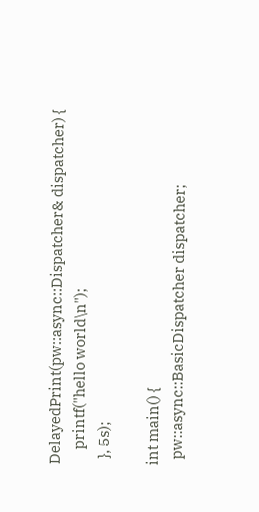DelayedPrint(pw::async::Dispatcher& dispatcher) {
     printf("hello world\n");
  }, 5s);

int main() {
  pw::async::BasicDispatcher dispatcher;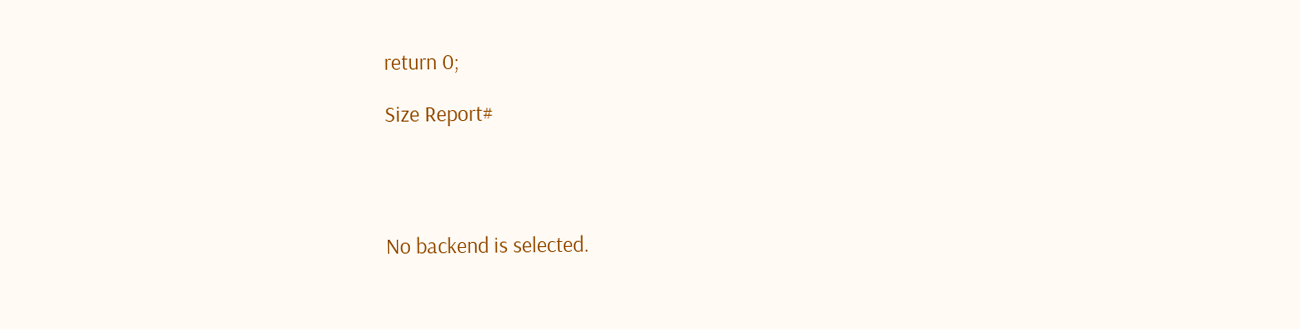return 0;

Size Report#




No backend is selected.